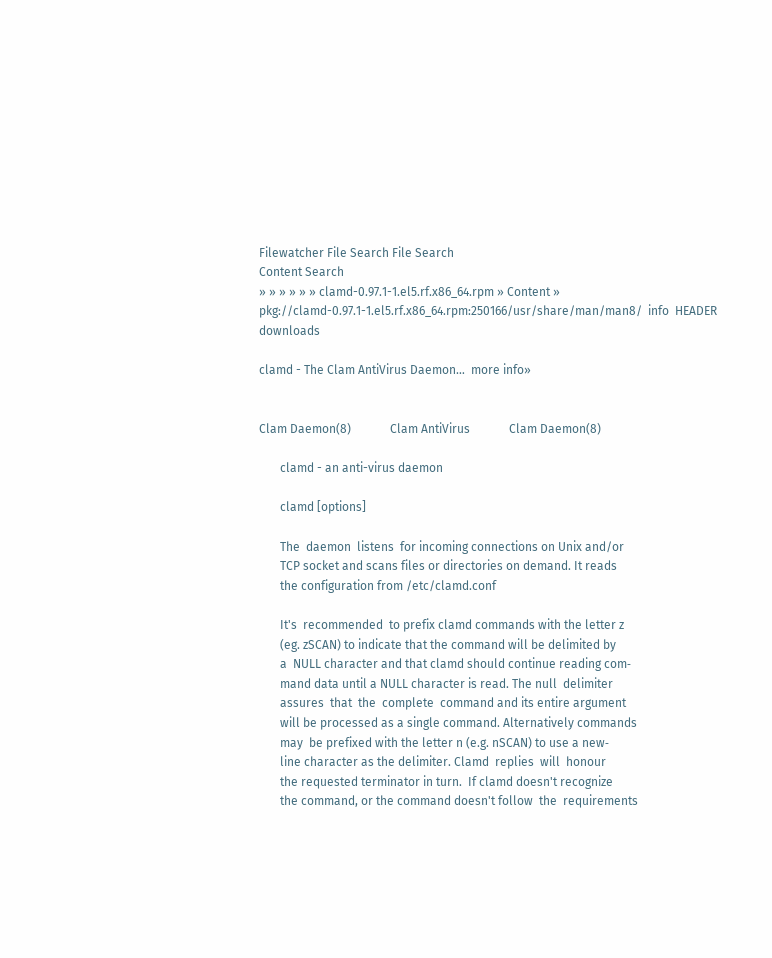Filewatcher File Search File Search
Content Search
» » » » » » clamd-0.97.1-1.el5.rf.x86_64.rpm » Content »
pkg://clamd-0.97.1-1.el5.rf.x86_64.rpm:250166/usr/share/man/man8/  info  HEADER  downloads

clamd - The Clam AntiVirus Daemon…  more info»


Clam Daemon(8)             Clam AntiVirus             Clam Daemon(8)

       clamd - an anti-virus daemon

       clamd [options]

       The  daemon  listens  for incoming connections on Unix and/or
       TCP socket and scans files or directories on demand. It reads
       the configuration from /etc/clamd.conf

       It's  recommended  to prefix clamd commands with the letter z
       (eg. zSCAN) to indicate that the command will be delimited by
       a  NULL character and that clamd should continue reading com‐
       mand data until a NULL character is read. The null  delimiter
       assures  that  the  complete  command and its entire argument
       will be processed as a single command. Alternatively commands
       may  be prefixed with the letter n (e.g. nSCAN) to use a new‐
       line character as the delimiter. Clamd  replies  will  honour
       the requested terminator in turn.  If clamd doesn't recognize
       the command, or the command doesn't follow  the  requirements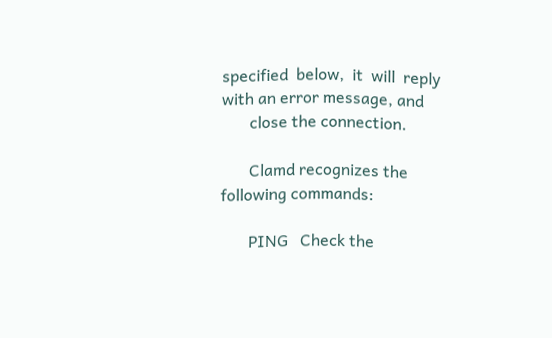specified  below,  it  will  reply with an error message, and
       close the connection.

       Clamd recognizes the following commands:

       PING   Check the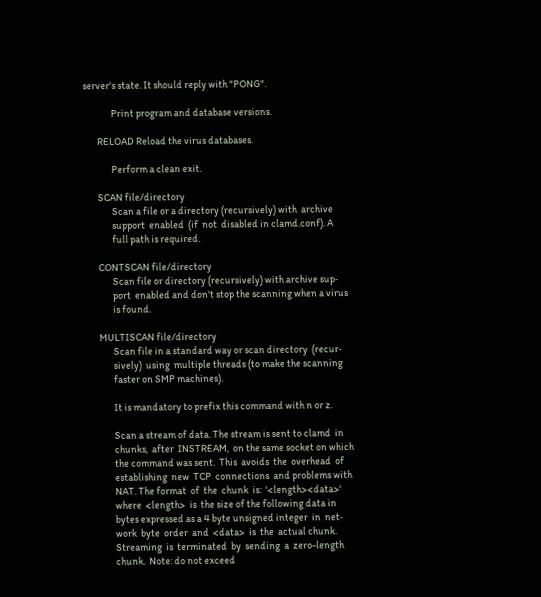server's state. It should reply with "PONG".

              Print program and database versions.

       RELOAD Reload the virus databases.

              Perform a clean exit.

       SCAN file/directory
              Scan a file or a directory (recursively) with  archive
              support  enabled  (if  not  disabled in clamd.conf). A
              full path is required.

       CONTSCAN file/directory
              Scan file or directory (recursively) with archive sup‐
              port  enabled and don't stop the scanning when a virus
              is found.

       MULTISCAN file/directory
              Scan file in a standard way or scan directory  (recur‐
              sively)  using  multiple threads (to make the scanning
              faster on SMP machines).

              It is mandatory to prefix this command with n or z.

              Scan a stream of data. The stream is sent to clamd  in
              chunks,  after  INSTREAM,  on the same socket on which
              the command was sent.  This  avoids  the  overhead  of
              establishing  new  TCP  connections  and problems with
              NAT. The format  of  the  chunk  is:  '<length><data>'
              where  <length>  is  the size of the following data in
              bytes expressed as a 4 byte unsigned integer  in  net‐
              work  byte  order  and  <data>  is  the  actual chunk.
              Streaming  is  terminated  by  sending  a  zero-length
              chunk.  Note: do not exceed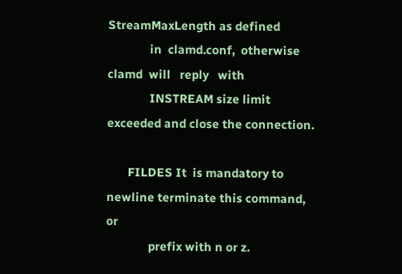StreamMaxLength as defined
              in  clamd.conf,  otherwise  clamd  will   reply   with
              INSTREAM size limit exceeded and close the connection.

       FILDES It  is mandatory to newline terminate this command, or
              prefix with n or z.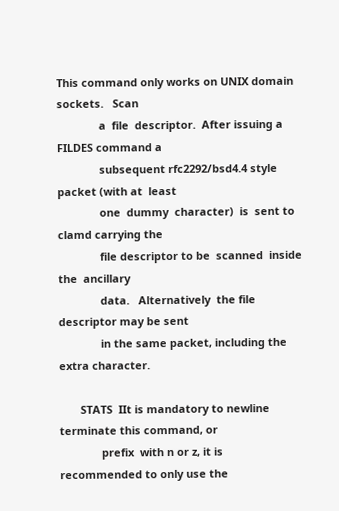This command only works on UNIX domain sockets.   Scan
              a  file  descriptor.  After issuing a FILDES command a
              subsequent rfc2292/bsd4.4 style packet (with at  least
              one  dummy  character)  is  sent to clamd carrying the
              file descriptor to be  scanned  inside  the  ancillary
              data.   Alternatively  the file descriptor may be sent
              in the same packet, including the extra character.

       STATS  IIt is mandatory to newline terminate this command, or
              prefix  with n or z, it is recommended to only use the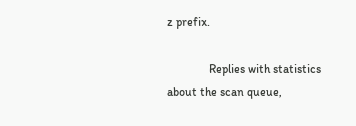z prefix.

              Replies with statistics about the scan queue,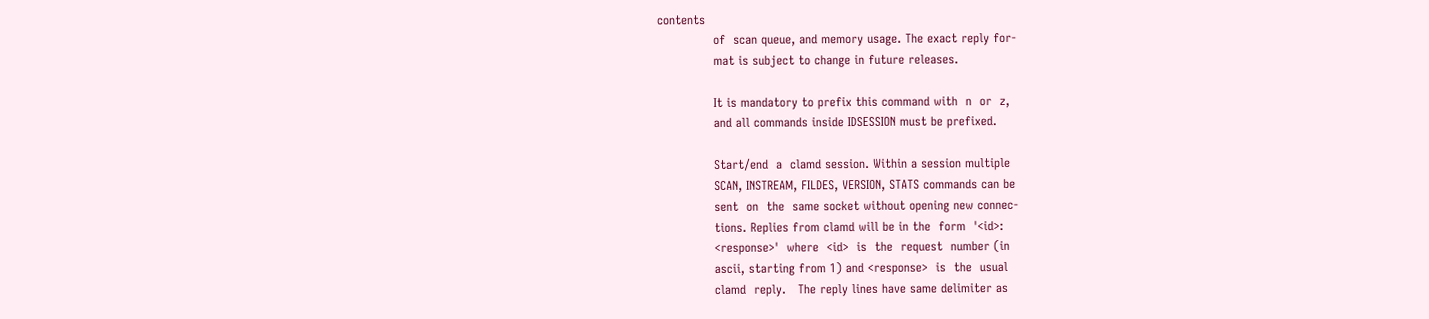contents
              of  scan queue, and memory usage. The exact reply for‐
              mat is subject to change in future releases.

              It is mandatory to prefix this command with  n  or  z,
              and all commands inside IDSESSION must be prefixed.

              Start/end  a  clamd session. Within a session multiple
              SCAN, INSTREAM, FILDES, VERSION, STATS commands can be
              sent  on  the  same socket without opening new connec‐
              tions. Replies from clamd will be in the  form  '<id>:
              <response>'  where  <id>  is  the  request  number (in
              ascii, starting from 1) and <response>  is  the  usual
              clamd  reply.   The reply lines have same delimiter as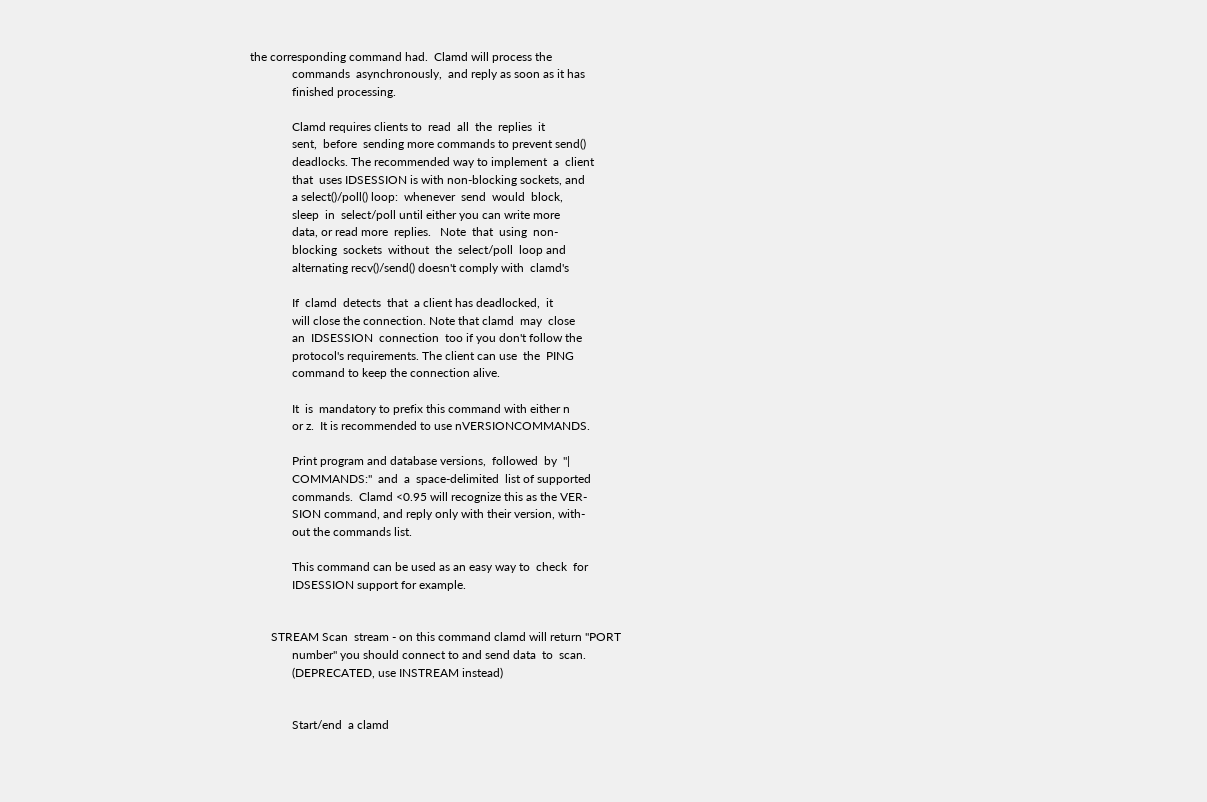the corresponding command had.  Clamd will process the
              commands  asynchronously,  and reply as soon as it has
              finished processing.

              Clamd requires clients to  read  all  the  replies  it
              sent,  before  sending more commands to prevent send()
              deadlocks. The recommended way to implement  a  client
              that  uses IDSESSION is with non-blocking sockets, and
              a select()/poll() loop:  whenever  send  would  block,
              sleep  in  select/poll until either you can write more
              data, or read more  replies.   Note  that  using  non-
              blocking  sockets  without  the  select/poll  loop and
              alternating recv()/send() doesn't comply with  clamd's

              If  clamd  detects  that  a client has deadlocked,  it
              will close the connection. Note that clamd  may  close
              an  IDSESSION  connection  too if you don't follow the
              protocol's requirements. The client can use  the  PING
              command to keep the connection alive.

              It  is  mandatory to prefix this command with either n
              or z.  It is recommended to use nVERSIONCOMMANDS.

              Print program and database versions,  followed  by  "|
              COMMANDS:"  and  a  space-delimited  list of supported
              commands.  Clamd <0.95 will recognize this as the VER‐
              SION command, and reply only with their version, with‐
              out the commands list.

              This command can be used as an easy way to  check  for
              IDSESSION support for example.


       STREAM Scan  stream - on this command clamd will return "PORT
              number" you should connect to and send data  to  scan.
              (DEPRECATED, use INSTREAM instead)


              Start/end  a clamd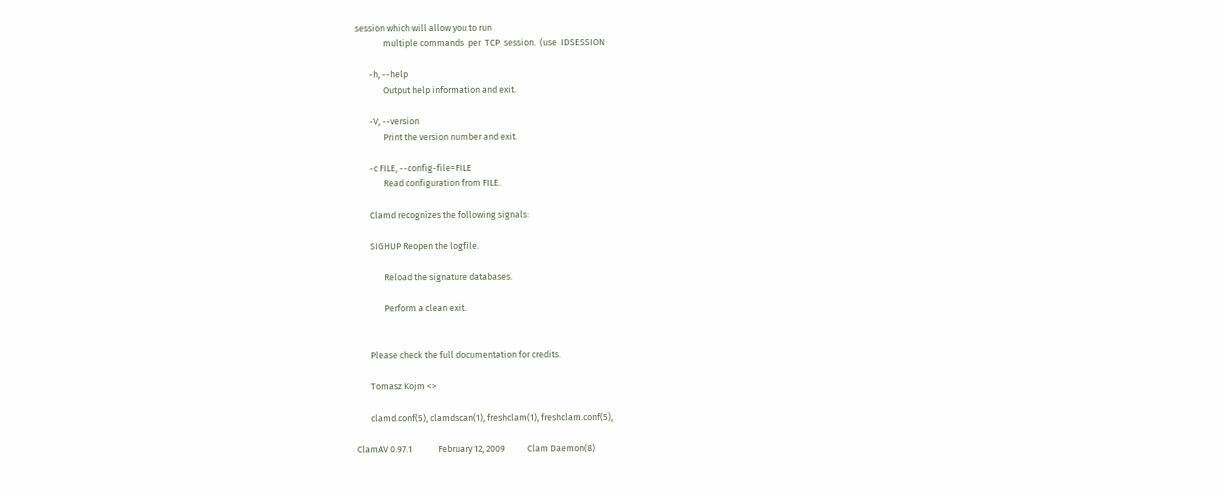session which will allow you to run
              multiple commands  per  TCP  session.  (use  IDSESSION

       -h, --help
              Output help information and exit.

       -V, --version
              Print the version number and exit.

       -c FILE, --config-file=FILE
              Read configuration from FILE.

       Clamd recognizes the following signals:

       SIGHUP Reopen the logfile.

              Reload the signature databases.

              Perform a clean exit.


       Please check the full documentation for credits.

       Tomasz Kojm <>

       clamd.conf(5), clamdscan(1), freshclam(1), freshclam.conf(5),

ClamAV 0.97.1             February 12, 2009           Clam Daemon(8)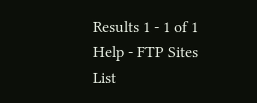Results 1 - 1 of 1
Help - FTP Sites List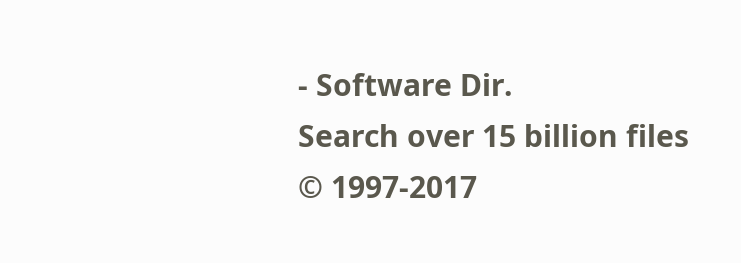- Software Dir.
Search over 15 billion files
© 1997-2017